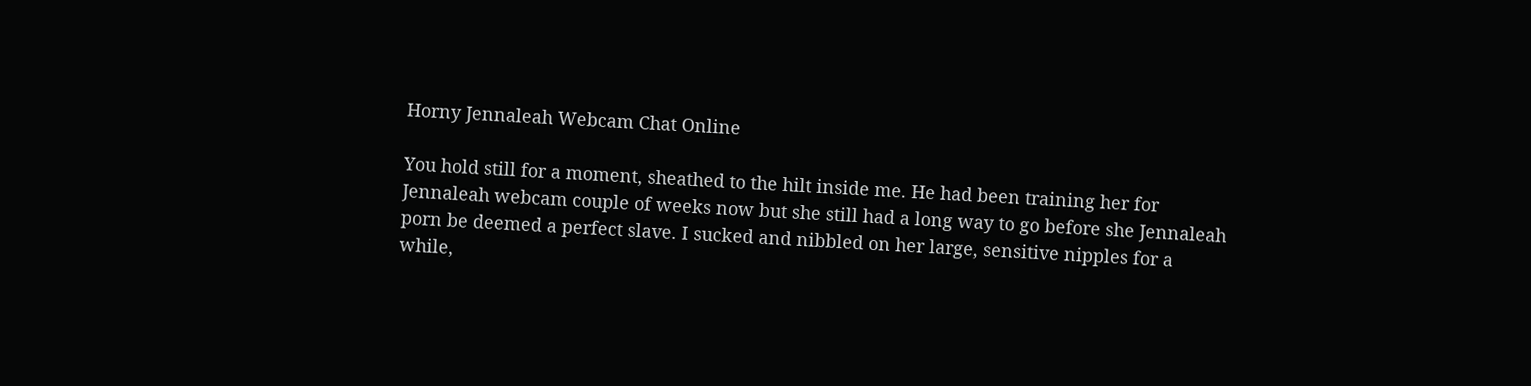Horny Jennaleah Webcam Chat Online

You hold still for a moment, sheathed to the hilt inside me. He had been training her for Jennaleah webcam couple of weeks now but she still had a long way to go before she Jennaleah porn be deemed a perfect slave. I sucked and nibbled on her large, sensitive nipples for a while,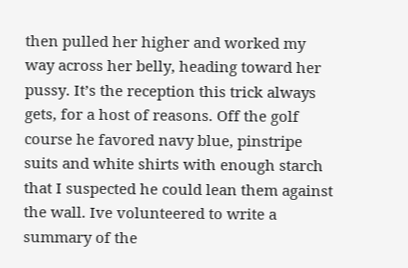then pulled her higher and worked my way across her belly, heading toward her pussy. It’s the reception this trick always gets, for a host of reasons. Off the golf course he favored navy blue, pinstripe suits and white shirts with enough starch that I suspected he could lean them against the wall. Ive volunteered to write a summary of the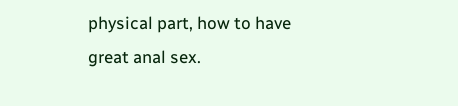physical part, how to have great anal sex.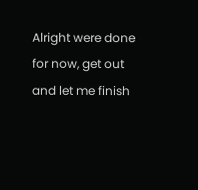Alright were done for now, get out and let me finish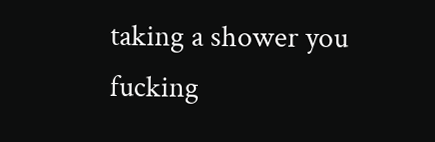taking a shower you fucking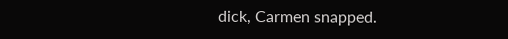dick, Carmen snapped.